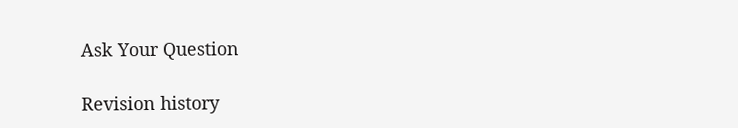Ask Your Question

Revision history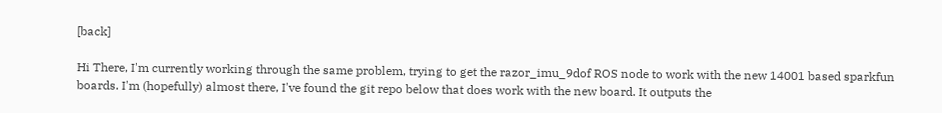[back]

Hi There, I'm currently working through the same problem, trying to get the razor_imu_9dof ROS node to work with the new 14001 based sparkfun boards. I'm (hopefully) almost there, I've found the git repo below that does work with the new board. It outputs the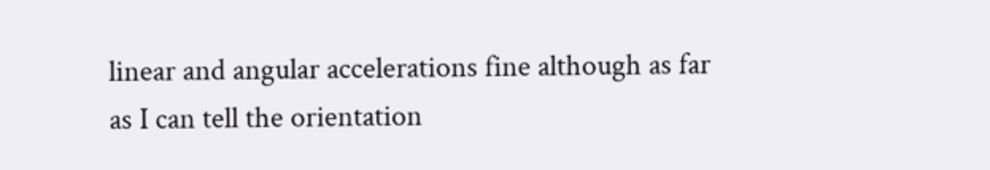linear and angular accelerations fine although as far as I can tell the orientation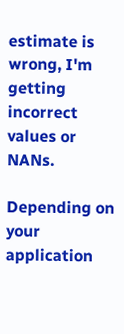estimate is wrong, I'm getting incorrect values or NANs.

Depending on your application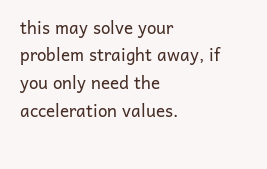this may solve your problem straight away, if you only need the acceleration values.